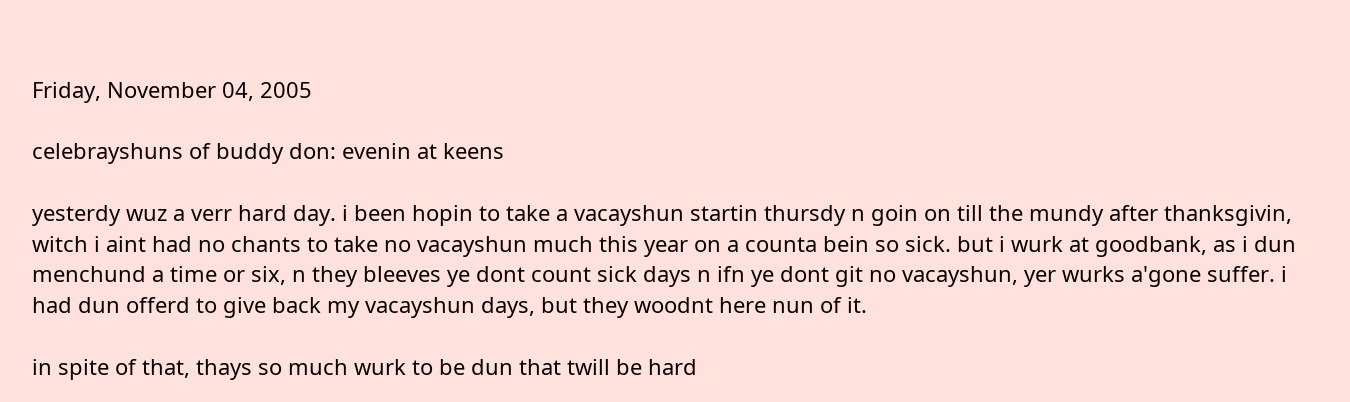Friday, November 04, 2005

celebrayshuns of buddy don: evenin at keens

yesterdy wuz a verr hard day. i been hopin to take a vacayshun startin thursdy n goin on till the mundy after thanksgivin, witch i aint had no chants to take no vacayshun much this year on a counta bein so sick. but i wurk at goodbank, as i dun menchund a time or six, n they bleeves ye dont count sick days n ifn ye dont git no vacayshun, yer wurks a'gone suffer. i had dun offerd to give back my vacayshun days, but they woodnt here nun of it.

in spite of that, thays so much wurk to be dun that twill be hard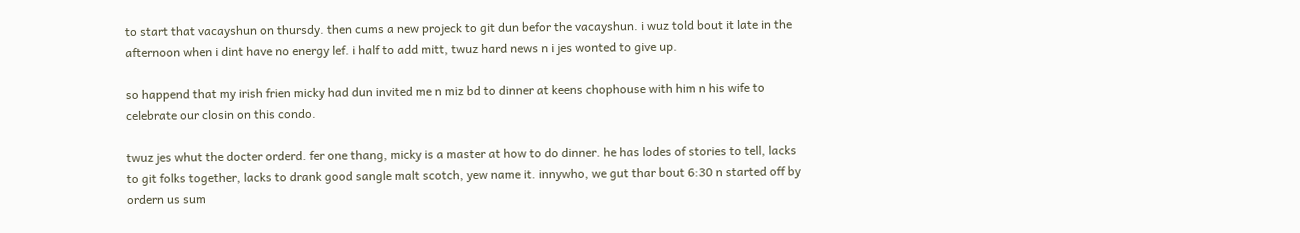to start that vacayshun on thursdy. then cums a new projeck to git dun befor the vacayshun. i wuz told bout it late in the afternoon when i dint have no energy lef. i half to add mitt, twuz hard news n i jes wonted to give up.

so happend that my irish frien micky had dun invited me n miz bd to dinner at keens chophouse with him n his wife to celebrate our closin on this condo.

twuz jes whut the docter orderd. fer one thang, micky is a master at how to do dinner. he has lodes of stories to tell, lacks to git folks together, lacks to drank good sangle malt scotch, yew name it. innywho, we gut thar bout 6:30 n started off by ordern us sum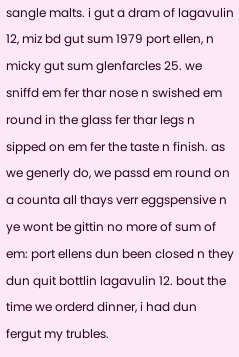sangle malts. i gut a dram of lagavulin 12, miz bd gut sum 1979 port ellen, n micky gut sum glenfarcles 25. we sniffd em fer thar nose n swished em round in the glass fer thar legs n sipped on em fer the taste n finish. as we generly do, we passd em round on a counta all thays verr eggspensive n ye wont be gittin no more of sum of em: port ellens dun been closed n they dun quit bottlin lagavulin 12. bout the time we orderd dinner, i had dun fergut my trubles.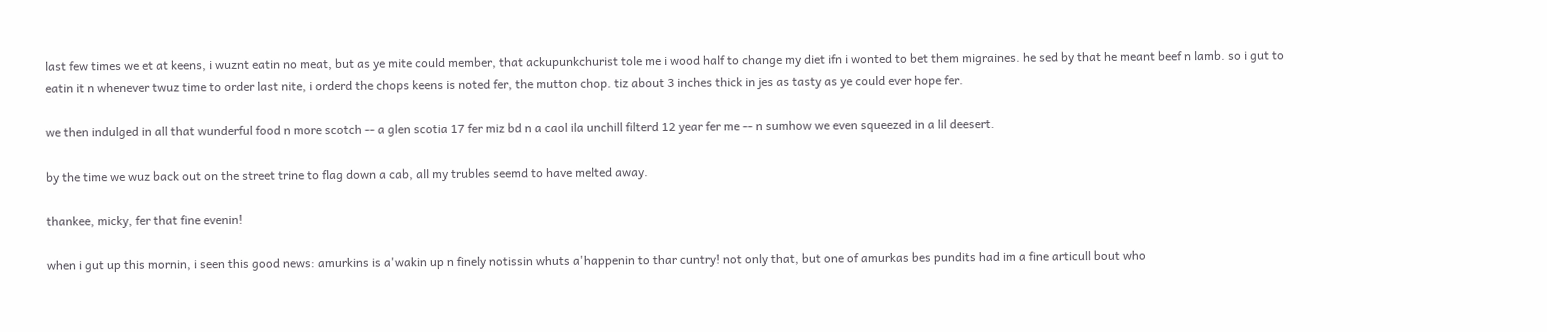last few times we et at keens, i wuznt eatin no meat, but as ye mite could member, that ackupunkchurist tole me i wood half to change my diet ifn i wonted to bet them migraines. he sed by that he meant beef n lamb. so i gut to eatin it n whenever twuz time to order last nite, i orderd the chops keens is noted fer, the mutton chop. tiz about 3 inches thick in jes as tasty as ye could ever hope fer.

we then indulged in all that wunderful food n more scotch -- a glen scotia 17 fer miz bd n a caol ila unchill filterd 12 year fer me -- n sumhow we even squeezed in a lil deesert.

by the time we wuz back out on the street trine to flag down a cab, all my trubles seemd to have melted away.

thankee, micky, fer that fine evenin!

when i gut up this mornin, i seen this good news: amurkins is a'wakin up n finely notissin whuts a'happenin to thar cuntry! not only that, but one of amurkas bes pundits had im a fine articull bout who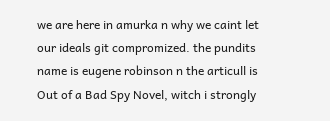we are here in amurka n why we caint let our ideals git compromized. the pundits name is eugene robinson n the articull is Out of a Bad Spy Novel, witch i strongly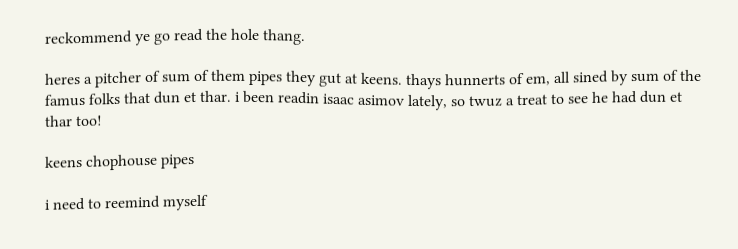reckommend ye go read the hole thang.

heres a pitcher of sum of them pipes they gut at keens. thays hunnerts of em, all sined by sum of the famus folks that dun et thar. i been readin isaac asimov lately, so twuz a treat to see he had dun et thar too!

keens chophouse pipes

i need to reemind myself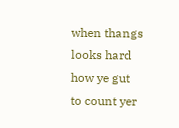when thangs looks hard how ye gut to count yer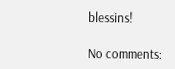blessins!

No comments: